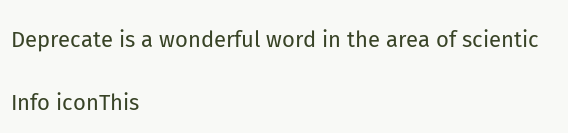Deprecate is a wonderful word in the area of scientic

Info iconThis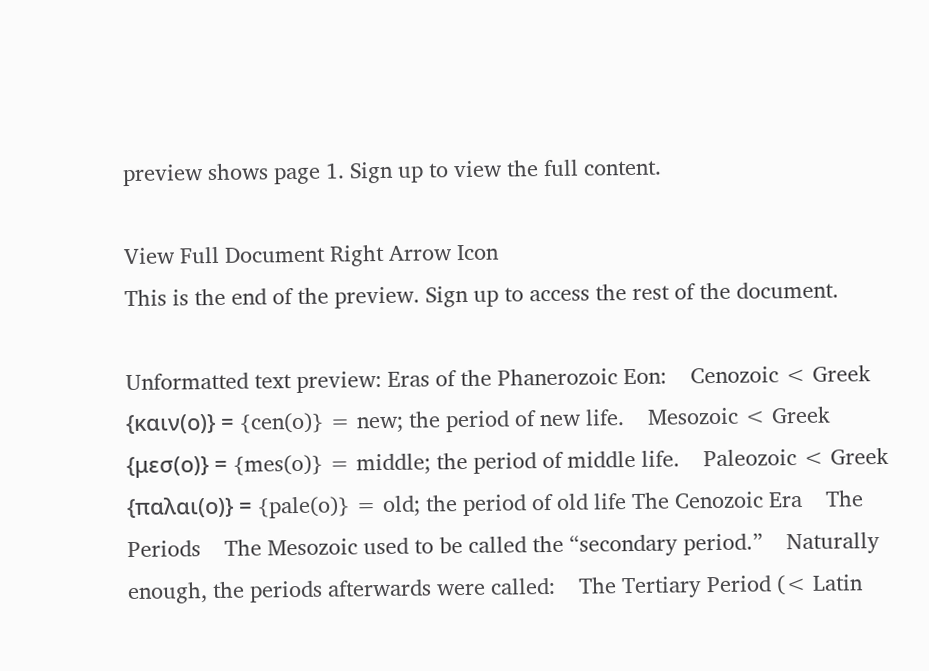preview shows page 1. Sign up to view the full content.

View Full Document Right Arrow Icon
This is the end of the preview. Sign up to access the rest of the document.

Unformatted text preview: Eras of the Phanerozoic Eon:    Cenozoic < Greek {καιν(ο)} = {cen(o)} = new; the period of new life.    Mesozoic < Greek {μεσ(ο)} = {mes(o)} = middle; the period of middle life.    Paleozoic < Greek {παλαι(ο)} = {pale(o)} = old; the period of old life The Cenozoic Era    The Periods    The Mesozoic used to be called the “secondary period.”    Naturally enough, the periods afterwards were called:    The Tertiary Period (< Latin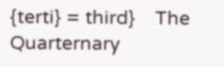{terti} = third}    The Quarternary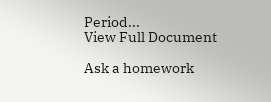Period...
View Full Document

Ask a homework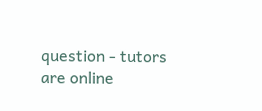question - tutors are online